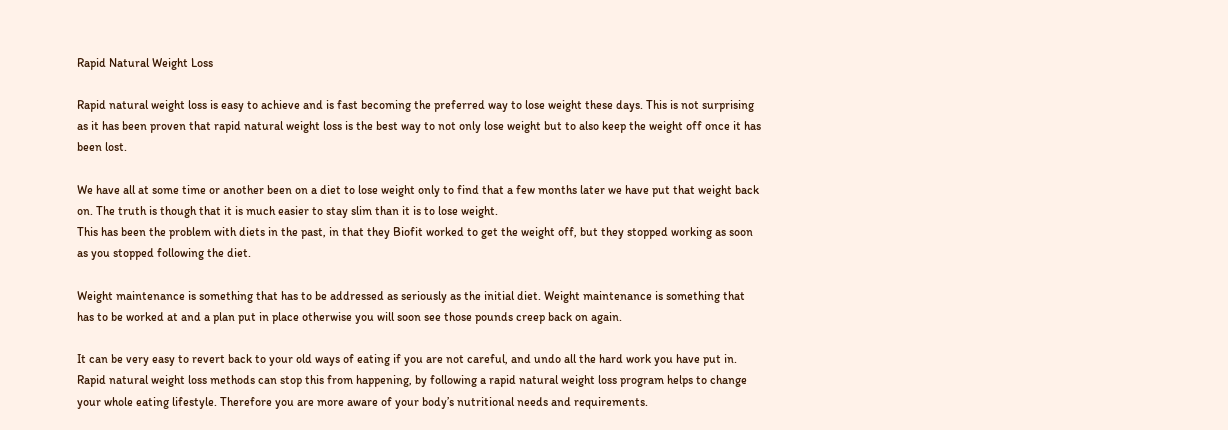Rapid Natural Weight Loss

Rapid natural weight loss is easy to achieve and is fast becoming the preferred way to lose weight these days. This is not surprising as it has been proven that rapid natural weight loss is the best way to not only lose weight but to also keep the weight off once it has been lost.

We have all at some time or another been on a diet to lose weight only to find that a few months later we have put that weight back on. The truth is though that it is much easier to stay slim than it is to lose weight.
This has been the problem with diets in the past, in that they Biofit worked to get the weight off, but they stopped working as soon as you stopped following the diet.

Weight maintenance is something that has to be addressed as seriously as the initial diet. Weight maintenance is something that has to be worked at and a plan put in place otherwise you will soon see those pounds creep back on again.

It can be very easy to revert back to your old ways of eating if you are not careful, and undo all the hard work you have put in. Rapid natural weight loss methods can stop this from happening, by following a rapid natural weight loss program helps to change your whole eating lifestyle. Therefore you are more aware of your body’s nutritional needs and requirements.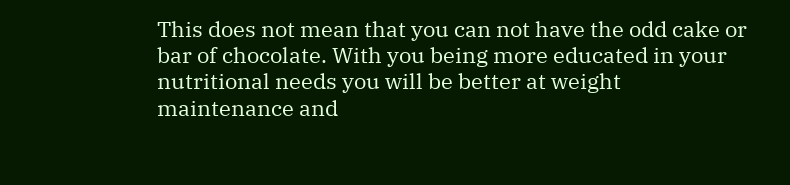This does not mean that you can not have the odd cake or bar of chocolate. With you being more educated in your nutritional needs you will be better at weight maintenance and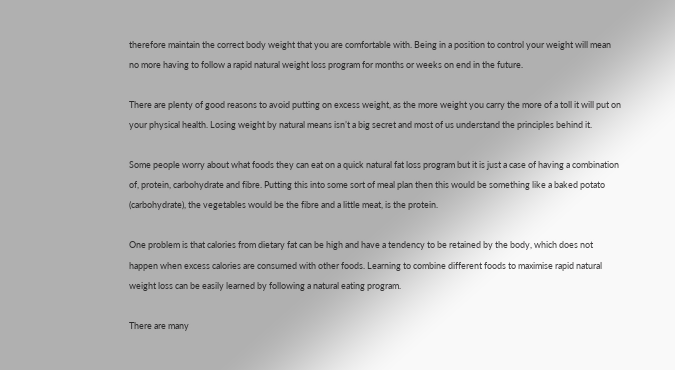therefore maintain the correct body weight that you are comfortable with. Being in a position to control your weight will mean no more having to follow a rapid natural weight loss program for months or weeks on end in the future.

There are plenty of good reasons to avoid putting on excess weight, as the more weight you carry the more of a toll it will put on your physical health. Losing weight by natural means isn’t a big secret and most of us understand the principles behind it.

Some people worry about what foods they can eat on a quick natural fat loss program but it is just a case of having a combination of, protein, carbohydrate and fibre. Putting this into some sort of meal plan then this would be something like a baked potato (carbohydrate), the vegetables would be the fibre and a little meat, is the protein.

One problem is that calories from dietary fat can be high and have a tendency to be retained by the body, which does not happen when excess calories are consumed with other foods. Learning to combine different foods to maximise rapid natural weight loss can be easily learned by following a natural eating program.

There are many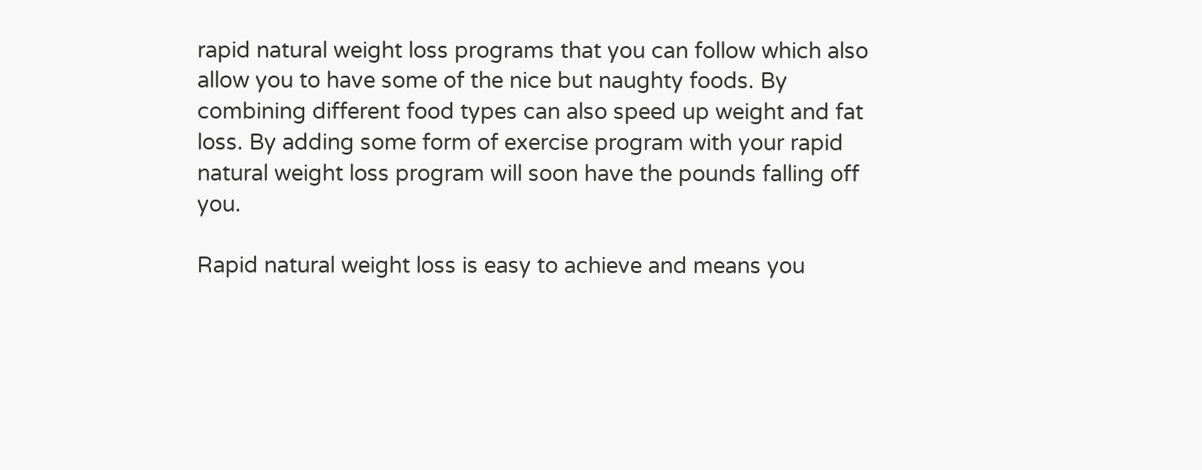rapid natural weight loss programs that you can follow which also allow you to have some of the nice but naughty foods. By combining different food types can also speed up weight and fat loss. By adding some form of exercise program with your rapid natural weight loss program will soon have the pounds falling off you.

Rapid natural weight loss is easy to achieve and means you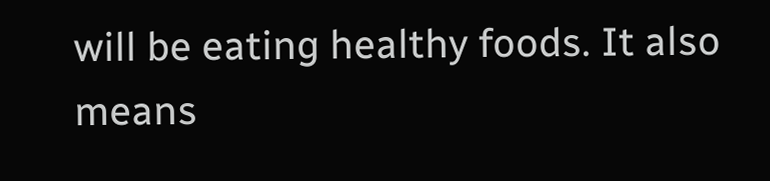will be eating healthy foods. It also means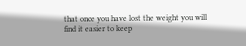that once you have lost the weight you will find it easier to keep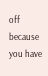off because you have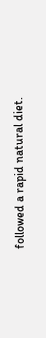followed a rapid natural diet.